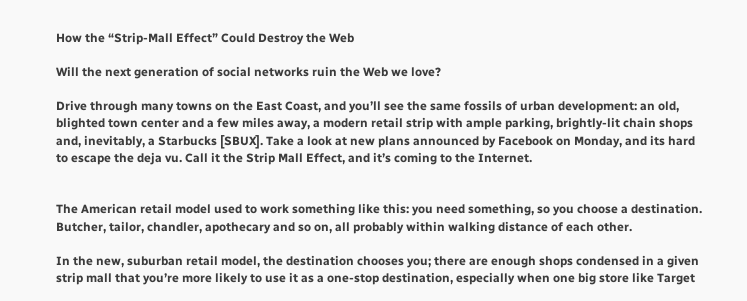How the “Strip-Mall Effect” Could Destroy the Web

Will the next generation of social networks ruin the Web we love?

Drive through many towns on the East Coast, and you’ll see the same fossils of urban development: an old, blighted town center and a few miles away, a modern retail strip with ample parking, brightly-lit chain shops and, inevitably, a Starbucks [SBUX]. Take a look at new plans announced by Facebook on Monday, and its hard to escape the deja vu. Call it the Strip Mall Effect, and it’s coming to the Internet.


The American retail model used to work something like this: you need something, so you choose a destination. Butcher, tailor, chandler, apothecary and so on, all probably within walking distance of each other.

In the new, suburban retail model, the destination chooses you; there are enough shops condensed in a given strip mall that you’re more likely to use it as a one-stop destination, especially when one big store like Target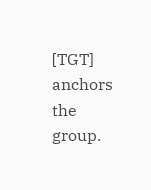[TGT] anchors the group.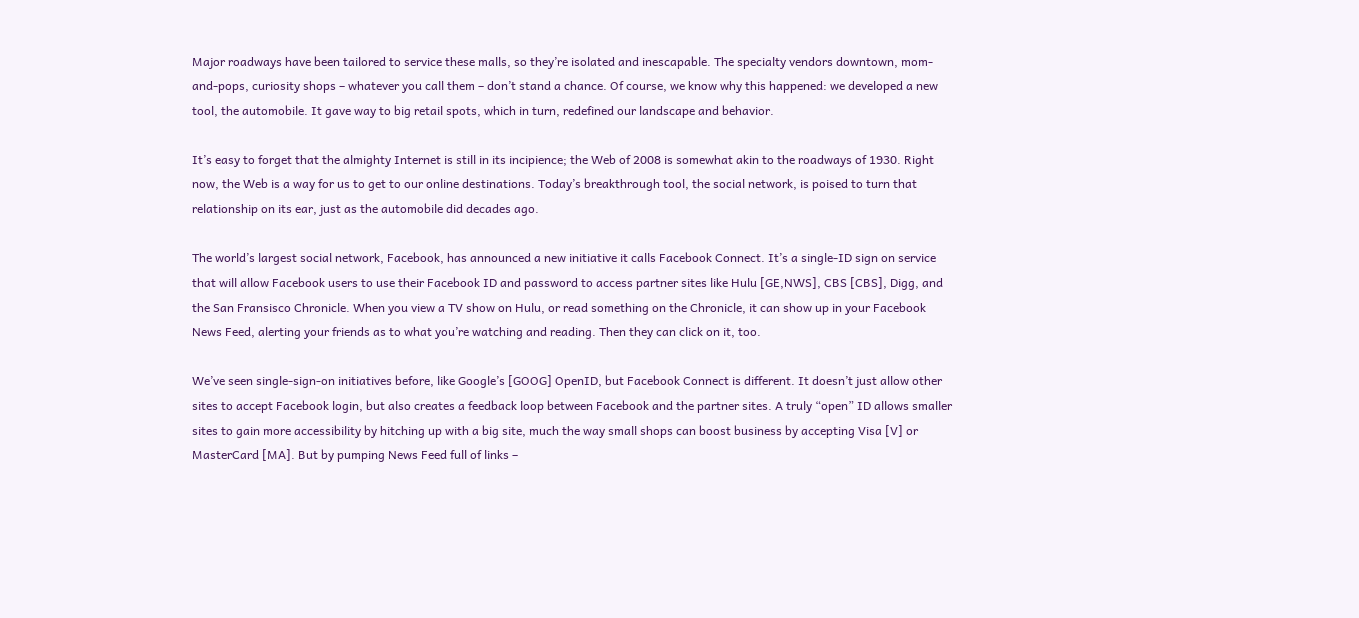Major roadways have been tailored to service these malls, so they’re isolated and inescapable. The specialty vendors downtown, mom-and-pops, curiosity shops – whatever you call them – don’t stand a chance. Of course, we know why this happened: we developed a new tool, the automobile. It gave way to big retail spots, which in turn, redefined our landscape and behavior.

It’s easy to forget that the almighty Internet is still in its incipience; the Web of 2008 is somewhat akin to the roadways of 1930. Right now, the Web is a way for us to get to our online destinations. Today’s breakthrough tool, the social network, is poised to turn that relationship on its ear, just as the automobile did decades ago.

The world’s largest social network, Facebook, has announced a new initiative it calls Facebook Connect. It’s a single-ID sign on service that will allow Facebook users to use their Facebook ID and password to access partner sites like Hulu [GE,NWS], CBS [CBS], Digg, and the San Fransisco Chronicle. When you view a TV show on Hulu, or read something on the Chronicle, it can show up in your Facebook News Feed, alerting your friends as to what you’re watching and reading. Then they can click on it, too.

We’ve seen single-sign-on initiatives before, like Google’s [GOOG] OpenID, but Facebook Connect is different. It doesn’t just allow other sites to accept Facebook login, but also creates a feedback loop between Facebook and the partner sites. A truly “open” ID allows smaller sites to gain more accessibility by hitching up with a big site, much the way small shops can boost business by accepting Visa [V] or MasterCard [MA]. But by pumping News Feed full of links –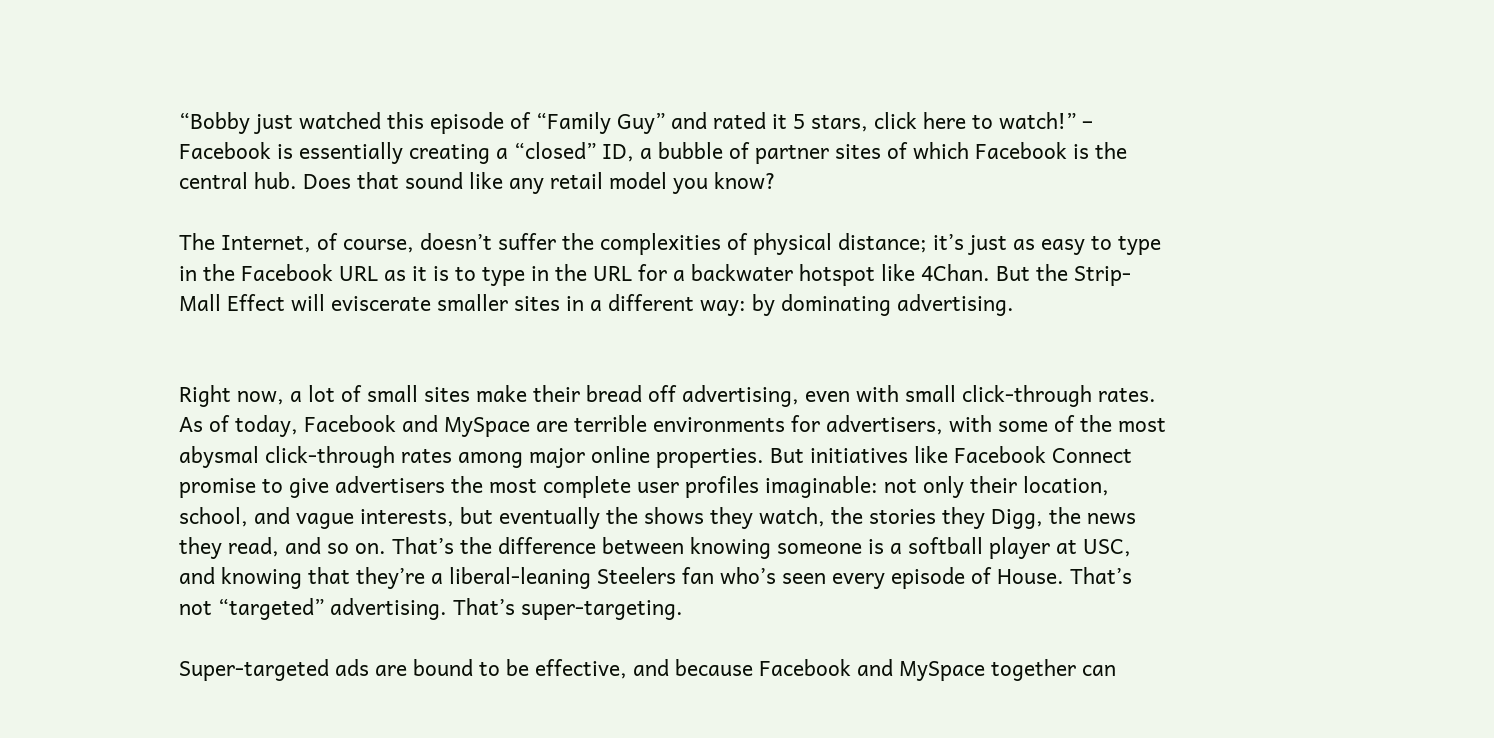“Bobby just watched this episode of “Family Guy” and rated it 5 stars, click here to watch!” – Facebook is essentially creating a “closed” ID, a bubble of partner sites of which Facebook is the central hub. Does that sound like any retail model you know?

The Internet, of course, doesn’t suffer the complexities of physical distance; it’s just as easy to type in the Facebook URL as it is to type in the URL for a backwater hotspot like 4Chan. But the Strip-Mall Effect will eviscerate smaller sites in a different way: by dominating advertising.


Right now, a lot of small sites make their bread off advertising, even with small click-through rates. As of today, Facebook and MySpace are terrible environments for advertisers, with some of the most abysmal click-through rates among major online properties. But initiatives like Facebook Connect promise to give advertisers the most complete user profiles imaginable: not only their location, school, and vague interests, but eventually the shows they watch, the stories they Digg, the news they read, and so on. That’s the difference between knowing someone is a softball player at USC, and knowing that they’re a liberal-leaning Steelers fan who’s seen every episode of House. That’s not “targeted” advertising. That’s super-targeting.

Super-targeted ads are bound to be effective, and because Facebook and MySpace together can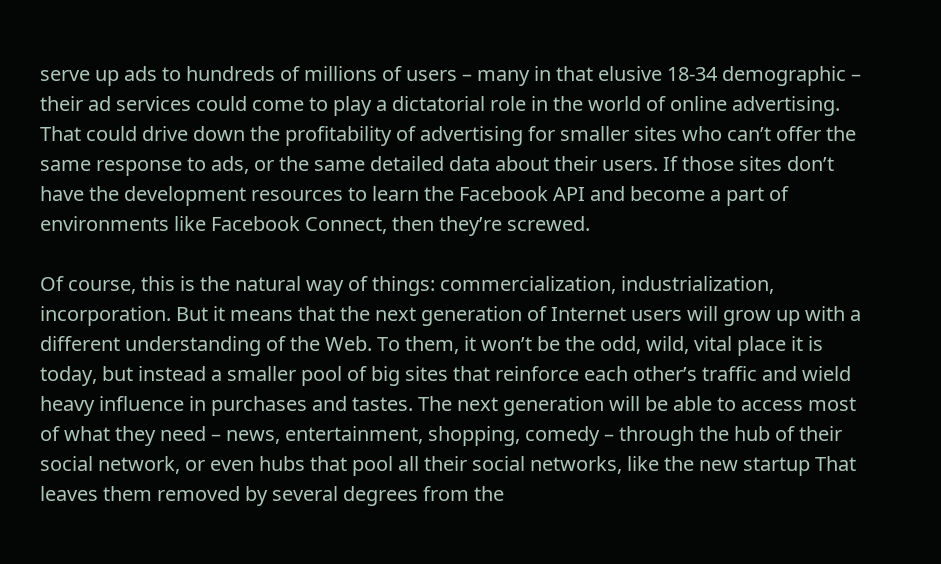serve up ads to hundreds of millions of users – many in that elusive 18-34 demographic – their ad services could come to play a dictatorial role in the world of online advertising. That could drive down the profitability of advertising for smaller sites who can’t offer the same response to ads, or the same detailed data about their users. If those sites don’t have the development resources to learn the Facebook API and become a part of environments like Facebook Connect, then they’re screwed.

Of course, this is the natural way of things: commercialization, industrialization, incorporation. But it means that the next generation of Internet users will grow up with a different understanding of the Web. To them, it won’t be the odd, wild, vital place it is today, but instead a smaller pool of big sites that reinforce each other’s traffic and wield heavy influence in purchases and tastes. The next generation will be able to access most of what they need – news, entertainment, shopping, comedy – through the hub of their social network, or even hubs that pool all their social networks, like the new startup That leaves them removed by several degrees from the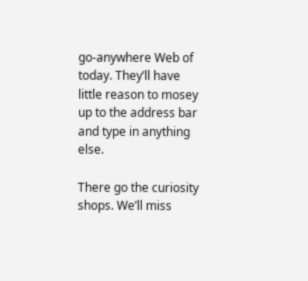go-anywhere Web of today. They’ll have little reason to mosey up to the address bar and type in anything else.

There go the curiosity shops. We’ll miss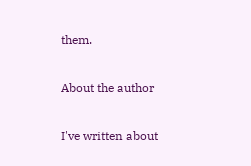them.

About the author

I've written about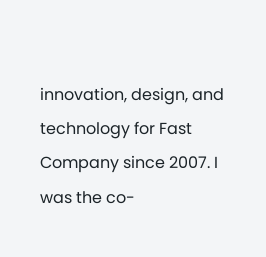innovation, design, and technology for Fast Company since 2007. I was the co-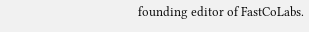founding editor of FastCoLabs.